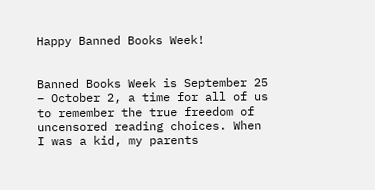Happy Banned Books Week!


Banned Books Week is September 25 – October 2, a time for all of us to remember the true freedom of uncensored reading choices. When I was a kid, my parents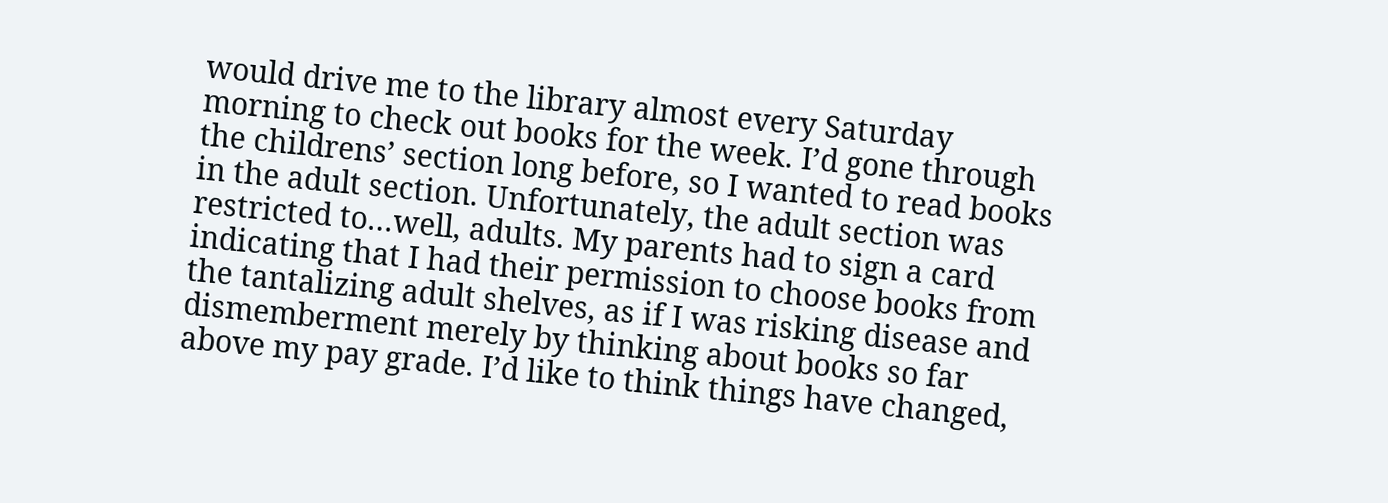would drive me to the library almost every Saturday morning to check out books for the week. I’d gone through the childrens’ section long before, so I wanted to read books in the adult section. Unfortunately, the adult section was restricted to…well, adults. My parents had to sign a card indicating that I had their permission to choose books from the tantalizing adult shelves, as if I was risking disease and dismemberment merely by thinking about books so far above my pay grade. I’d like to think things have changed,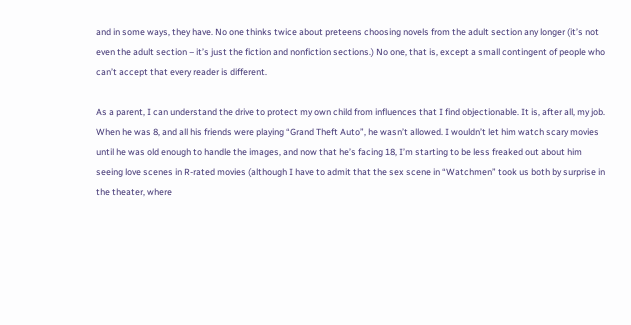and in some ways, they have. No one thinks twice about preteens choosing novels from the adult section any longer (it’s not even the adult section – it’s just the fiction and nonfiction sections.) No one, that is, except a small contingent of people who can’t accept that every reader is different.

As a parent, I can understand the drive to protect my own child from influences that I find objectionable. It is, after all, my job. When he was 8, and all his friends were playing “Grand Theft Auto”, he wasn’t allowed. I wouldn’t let him watch scary movies until he was old enough to handle the images, and now that he’s facing 18, I’m starting to be less freaked out about him seeing love scenes in R-rated movies (although I have to admit that the sex scene in “Watchmen” took us both by surprise in the theater, where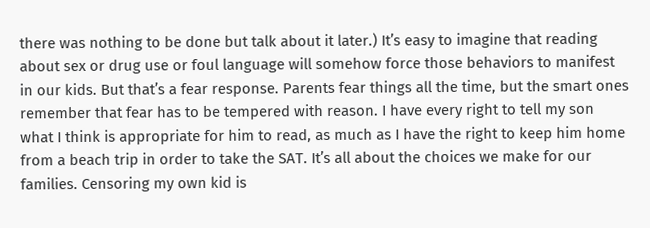there was nothing to be done but talk about it later.) It’s easy to imagine that reading about sex or drug use or foul language will somehow force those behaviors to manifest in our kids. But that’s a fear response. Parents fear things all the time, but the smart ones remember that fear has to be tempered with reason. I have every right to tell my son what I think is appropriate for him to read, as much as I have the right to keep him home from a beach trip in order to take the SAT. It’s all about the choices we make for our families. Censoring my own kid is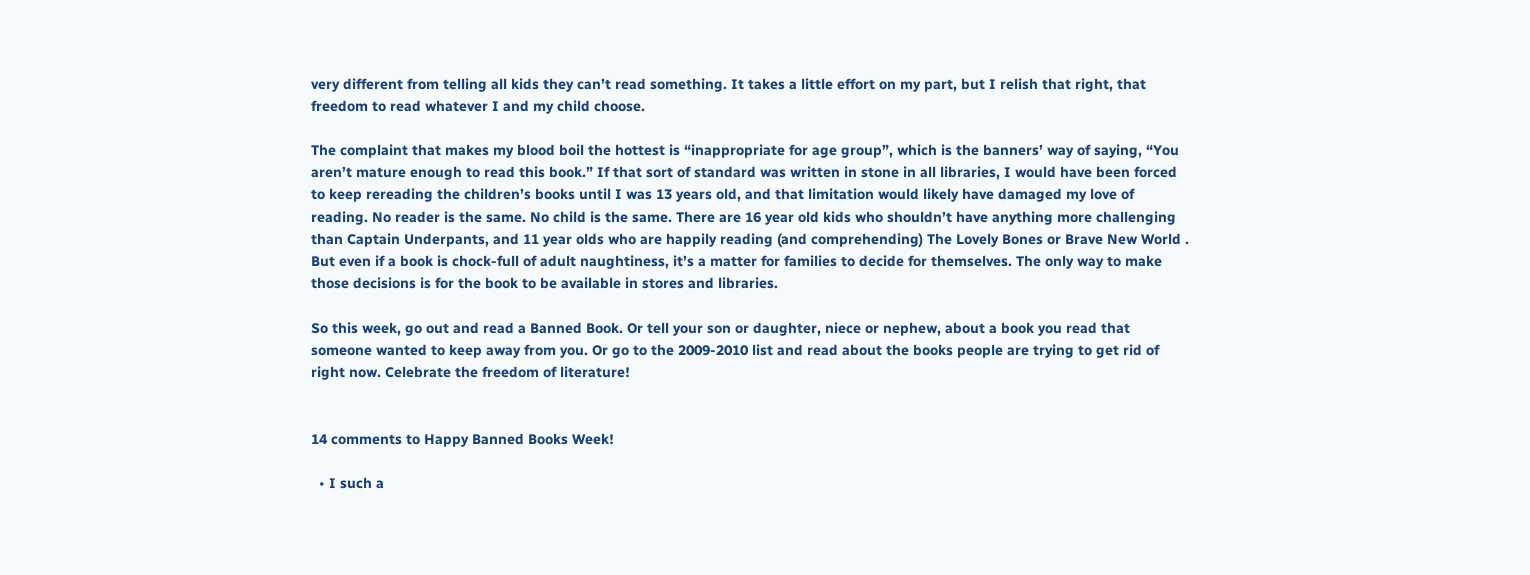very different from telling all kids they can’t read something. It takes a little effort on my part, but I relish that right, that freedom to read whatever I and my child choose.

The complaint that makes my blood boil the hottest is “inappropriate for age group”, which is the banners’ way of saying, “You aren’t mature enough to read this book.” If that sort of standard was written in stone in all libraries, I would have been forced to keep rereading the children’s books until I was 13 years old, and that limitation would likely have damaged my love of reading. No reader is the same. No child is the same. There are 16 year old kids who shouldn’t have anything more challenging than Captain Underpants, and 11 year olds who are happily reading (and comprehending) The Lovely Bones or Brave New World . But even if a book is chock-full of adult naughtiness, it’s a matter for families to decide for themselves. The only way to make those decisions is for the book to be available in stores and libraries.

So this week, go out and read a Banned Book. Or tell your son or daughter, niece or nephew, about a book you read that someone wanted to keep away from you. Or go to the 2009-2010 list and read about the books people are trying to get rid of right now. Celebrate the freedom of literature!


14 comments to Happy Banned Books Week!

  • I such a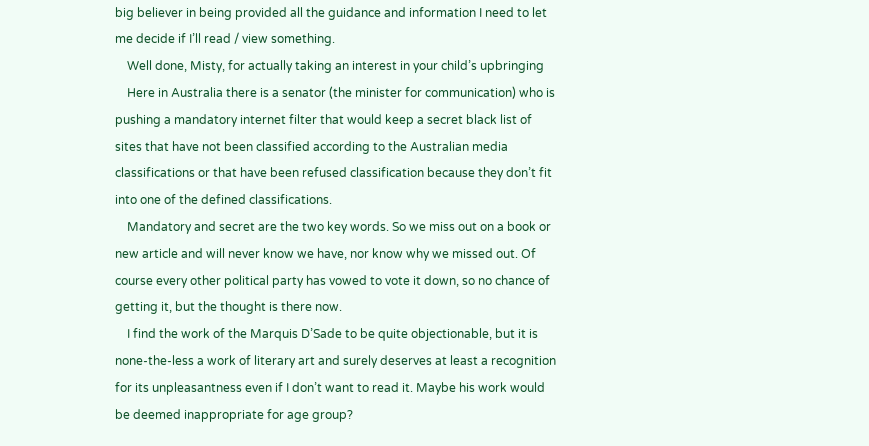big believer in being provided all the guidance and information I need to let me decide if I’ll read / view something.
    Well done, Misty, for actually taking an interest in your child’s upbringing
    Here in Australia there is a senator (the minister for communication) who is pushing a mandatory internet filter that would keep a secret black list of sites that have not been classified according to the Australian media classifications or that have been refused classification because they don’t fit into one of the defined classifications.
    Mandatory and secret are the two key words. So we miss out on a book or new article and will never know we have, nor know why we missed out. Of course every other political party has vowed to vote it down, so no chance of getting it, but the thought is there now.
    I find the work of the Marquis D’Sade to be quite objectionable, but it is none-the-less a work of literary art and surely deserves at least a recognition for its unpleasantness even if I don’t want to read it. Maybe his work would be deemed inappropriate for age group?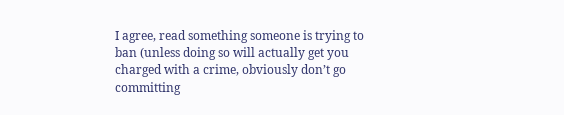I agree, read something someone is trying to ban (unless doing so will actually get you charged with a crime, obviously don’t go committing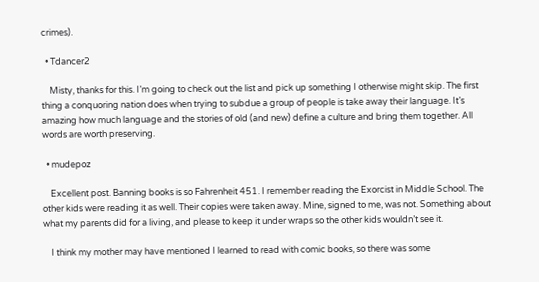crimes).

  • Tdancer2

    Misty, thanks for this. I’m going to check out the list and pick up something I otherwise might skip. The first thing a conquoring nation does when trying to subdue a group of people is take away their language. It’s amazing how much language and the stories of old (and new) define a culture and bring them together. All words are worth preserving.

  • mudepoz

    Excellent post. Banning books is so Fahrenheit 451. I remember reading the Exorcist in Middle School. The other kids were reading it as well. Their copies were taken away. Mine, signed to me, was not. Something about what my parents did for a living, and please to keep it under wraps so the other kids wouldn’t see it.

    I think my mother may have mentioned I learned to read with comic books, so there was some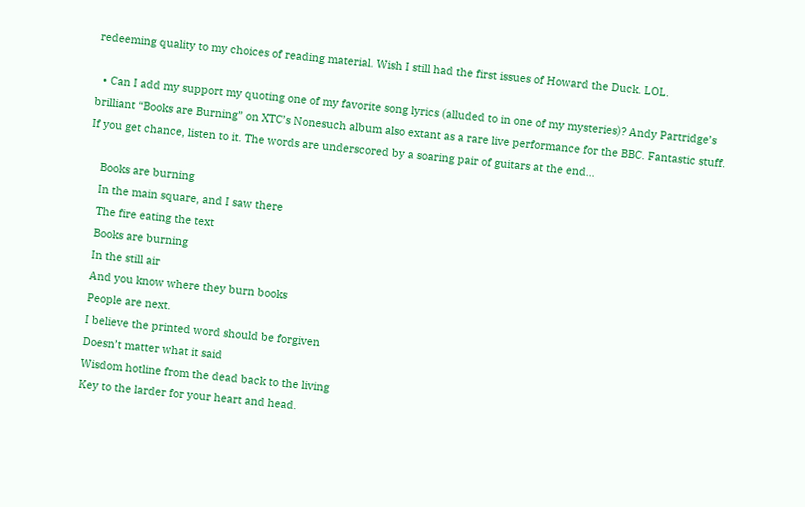redeeming quality to my choices of reading material. Wish I still had the first issues of Howard the Duck. LOL.

  • Can I add my support my quoting one of my favorite song lyrics (alluded to in one of my mysteries)? Andy Partridge’s brilliant “Books are Burning” on XTC’s Nonesuch album also extant as a rare live performance for the BBC. Fantastic stuff. If you get chance, listen to it. The words are underscored by a soaring pair of guitars at the end…

    Books are burning
    In the main square, and I saw there
    The fire eating the text
    Books are burning
    In the still air
    And you know where they burn books
    People are next.
    I believe the printed word should be forgiven
    Doesn’t matter what it said
    Wisdom hotline from the dead back to the living
    Key to the larder for your heart and head.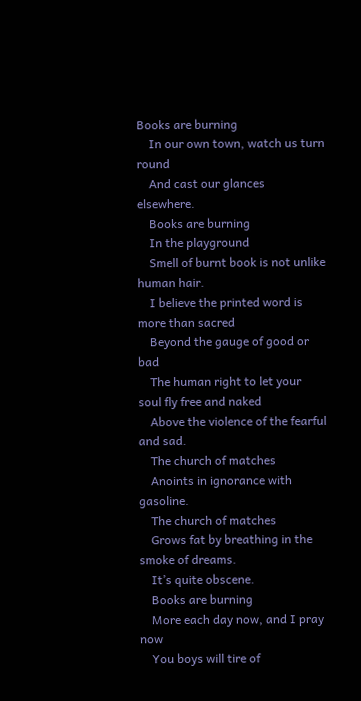Books are burning
    In our own town, watch us turn round
    And cast our glances elsewhere.
    Books are burning
    In the playground
    Smell of burnt book is not unlike human hair.
    I believe the printed word is more than sacred
    Beyond the gauge of good or bad
    The human right to let your soul fly free and naked
    Above the violence of the fearful and sad.
    The church of matches
    Anoints in ignorance with gasoline.
    The church of matches
    Grows fat by breathing in the smoke of dreams.
    It’s quite obscene.
    Books are burning
    More each day now, and I pray now
    You boys will tire of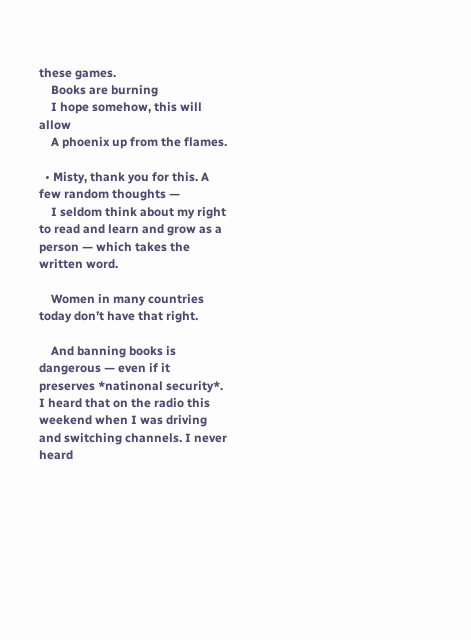these games.
    Books are burning
    I hope somehow, this will allow
    A phoenix up from the flames.

  • Misty, thank you for this. A few random thoughts —
    I seldom think about my right to read and learn and grow as a person — which takes the written word.

    Women in many countries today don’t have that right.

    And banning books is dangerous — even if it preserves *natinonal security*. I heard that on the radio this weekend when I was driving and switching channels. I never heard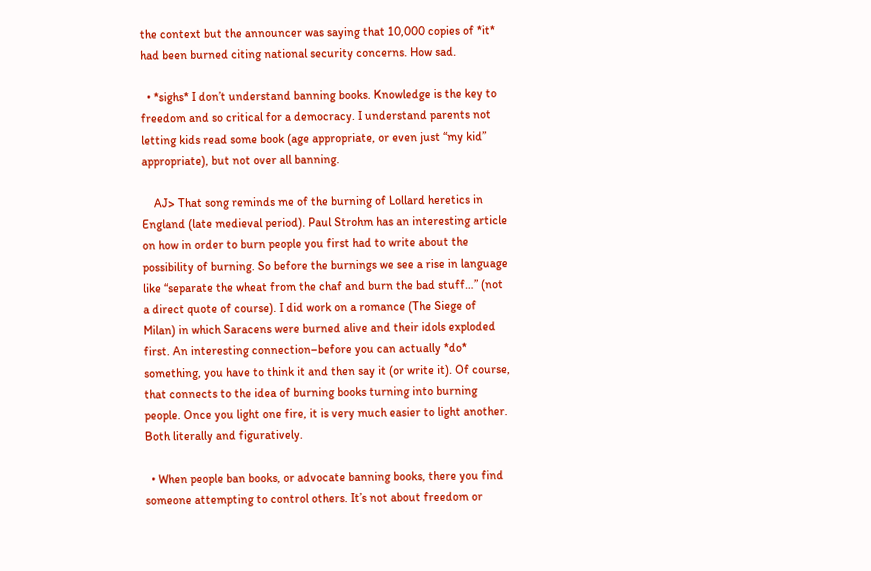the context but the announcer was saying that 10,000 copies of *it* had been burned citing national security concerns. How sad.

  • *sighs* I don’t understand banning books. Knowledge is the key to freedom and so critical for a democracy. I understand parents not letting kids read some book (age appropriate, or even just “my kid” appropriate), but not over all banning.

    AJ> That song reminds me of the burning of Lollard heretics in England (late medieval period). Paul Strohm has an interesting article on how in order to burn people you first had to write about the possibility of burning. So before the burnings we see a rise in language like “separate the wheat from the chaf and burn the bad stuff…” (not a direct quote of course). I did work on a romance (The Siege of Milan) in which Saracens were burned alive and their idols exploded first. An interesting connection–before you can actually *do* something, you have to think it and then say it (or write it). Of course, that connects to the idea of burning books turning into burning people. Once you light one fire, it is very much easier to light another. Both literally and figuratively.

  • When people ban books, or advocate banning books, there you find someone attempting to control others. It’s not about freedom or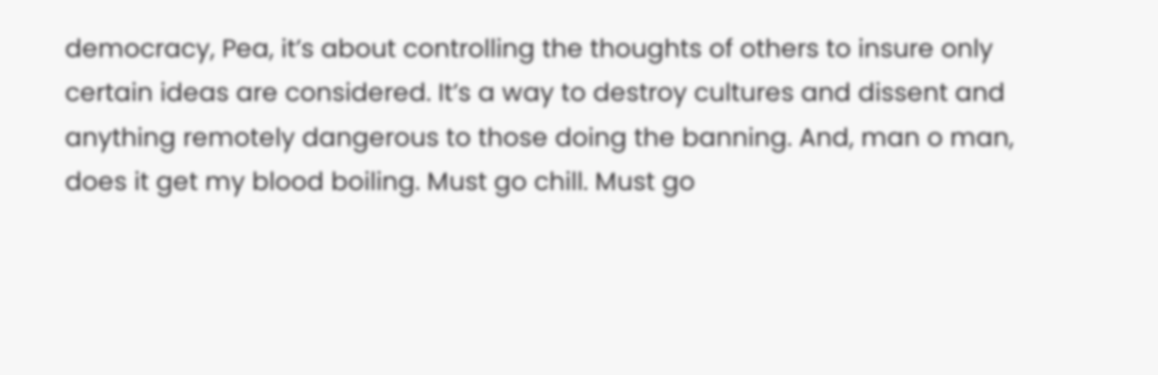democracy, Pea, it’s about controlling the thoughts of others to insure only certain ideas are considered. It’s a way to destroy cultures and dissent and anything remotely dangerous to those doing the banning. And, man o man, does it get my blood boiling. Must go chill. Must go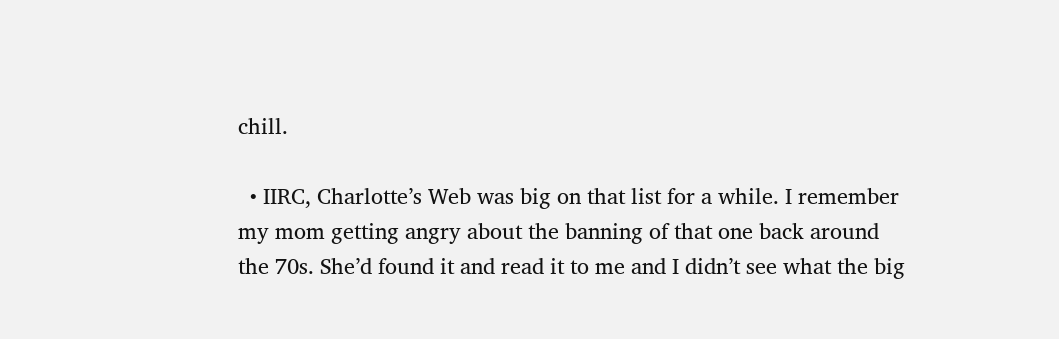chill.

  • IIRC, Charlotte’s Web was big on that list for a while. I remember my mom getting angry about the banning of that one back around the 70s. She’d found it and read it to me and I didn’t see what the big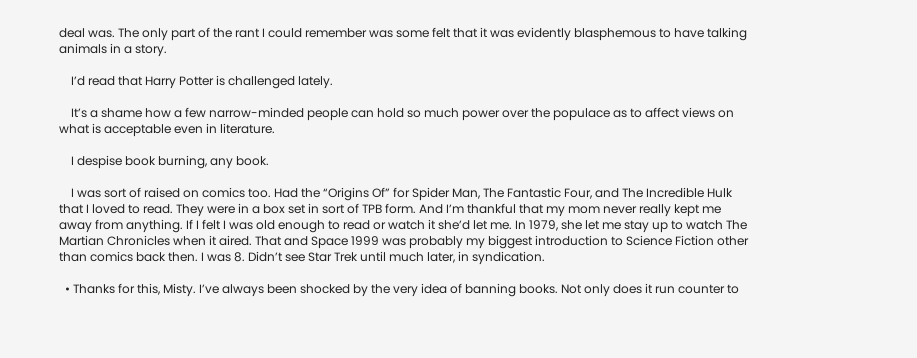deal was. The only part of the rant I could remember was some felt that it was evidently blasphemous to have talking animals in a story.

    I’d read that Harry Potter is challenged lately.

    It’s a shame how a few narrow-minded people can hold so much power over the populace as to affect views on what is acceptable even in literature.

    I despise book burning, any book.

    I was sort of raised on comics too. Had the “Origins Of” for Spider Man, The Fantastic Four, and The Incredible Hulk that I loved to read. They were in a box set in sort of TPB form. And I’m thankful that my mom never really kept me away from anything. If I felt I was old enough to read or watch it she’d let me. In 1979, she let me stay up to watch The Martian Chronicles when it aired. That and Space 1999 was probably my biggest introduction to Science Fiction other than comics back then. I was 8. Didn’t see Star Trek until much later, in syndication.

  • Thanks for this, Misty. I’ve always been shocked by the very idea of banning books. Not only does it run counter to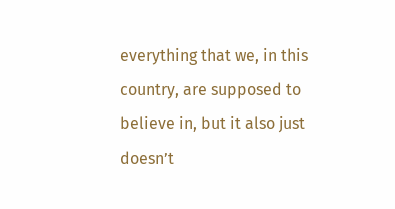everything that we, in this country, are supposed to believe in, but it also just doesn’t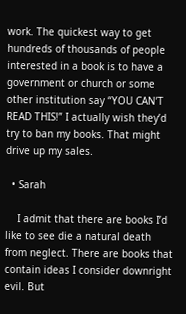work. The quickest way to get hundreds of thousands of people interested in a book is to have a government or church or some other institution say “YOU CAN’T READ THIS!” I actually wish they’d try to ban my books. That might drive up my sales.

  • Sarah

    I admit that there are books I’d like to see die a natural death from neglect. There are books that contain ideas I consider downright evil. But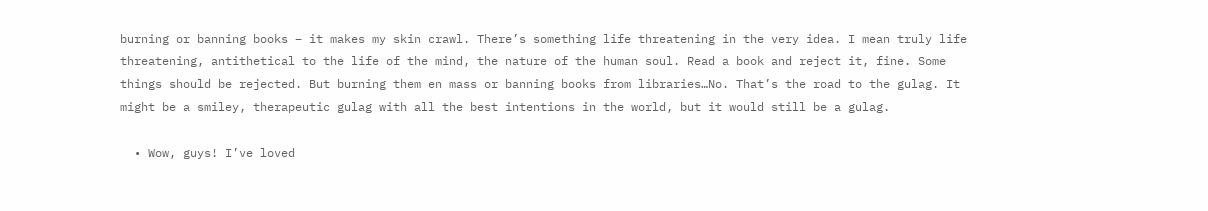burning or banning books – it makes my skin crawl. There’s something life threatening in the very idea. I mean truly life threatening, antithetical to the life of the mind, the nature of the human soul. Read a book and reject it, fine. Some things should be rejected. But burning them en mass or banning books from libraries…No. That’s the road to the gulag. It might be a smiley, therapeutic gulag with all the best intentions in the world, but it would still be a gulag.

  • Wow, guys! I’ve loved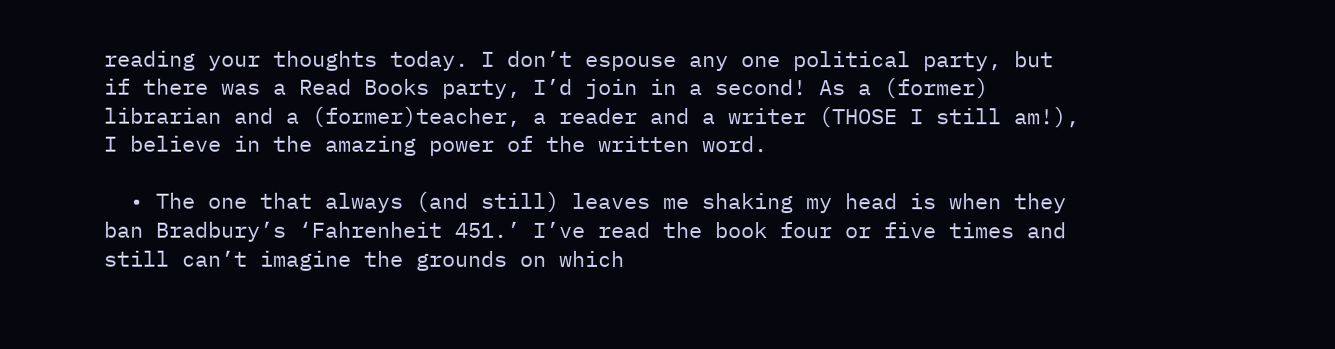reading your thoughts today. I don’t espouse any one political party, but if there was a Read Books party, I’d join in a second! As a (former) librarian and a (former)teacher, a reader and a writer (THOSE I still am!), I believe in the amazing power of the written word.

  • The one that always (and still) leaves me shaking my head is when they ban Bradbury’s ‘Fahrenheit 451.’ I’ve read the book four or five times and still can’t imagine the grounds on which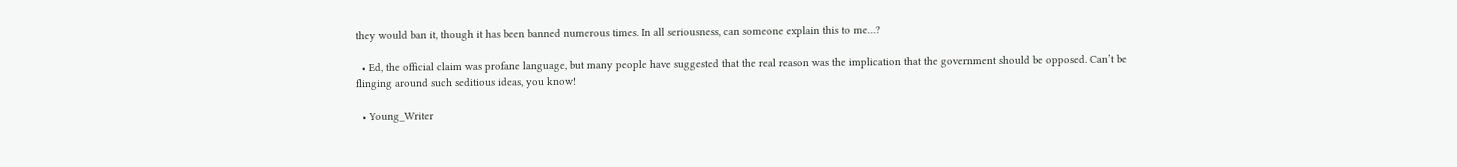they would ban it, though it has been banned numerous times. In all seriousness, can someone explain this to me…?

  • Ed, the official claim was profane language, but many people have suggested that the real reason was the implication that the government should be opposed. Can’t be flinging around such seditious ideas, you know!

  • Young_Writer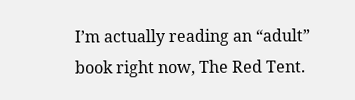I’m actually reading an “adult” book right now, The Red Tent.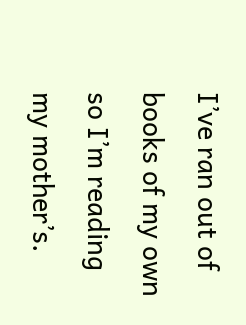I’ve ran out of books of my own so I’m reading my mother’s.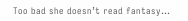Too bad she doesn’t read fantasy…